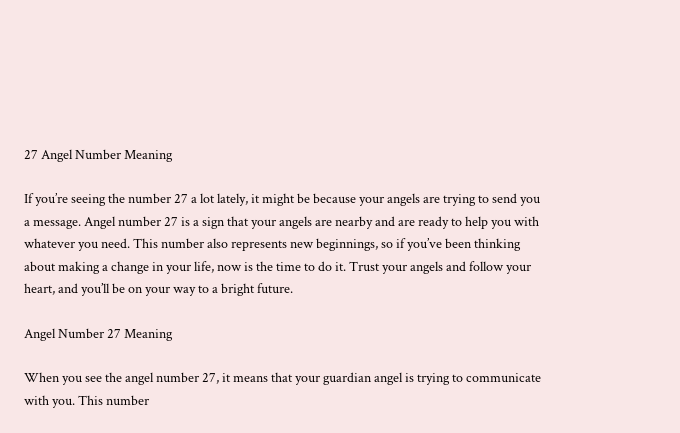27 Angel Number Meaning

If you’re seeing the number 27 a lot lately, it might be because your angels are trying to send you a message. Angel number 27 is a sign that your angels are nearby and are ready to help you with whatever you need. This number also represents new beginnings, so if you’ve been thinking about making a change in your life, now is the time to do it. Trust your angels and follow your heart, and you’ll be on your way to a bright future.

Angel Number 27 Meaning

When you see the angel number 27, it means that your guardian angel is trying to communicate with you. This number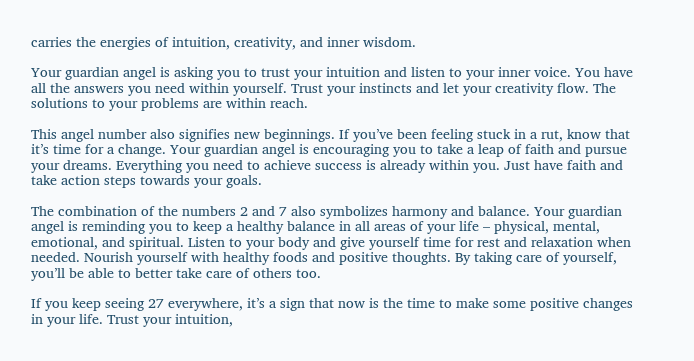carries the energies of intuition, creativity, and inner wisdom.

Your guardian angel is asking you to trust your intuition and listen to your inner voice. You have all the answers you need within yourself. Trust your instincts and let your creativity flow. The solutions to your problems are within reach.

This angel number also signifies new beginnings. If you’ve been feeling stuck in a rut, know that it’s time for a change. Your guardian angel is encouraging you to take a leap of faith and pursue your dreams. Everything you need to achieve success is already within you. Just have faith and take action steps towards your goals.

The combination of the numbers 2 and 7 also symbolizes harmony and balance. Your guardian angel is reminding you to keep a healthy balance in all areas of your life – physical, mental, emotional, and spiritual. Listen to your body and give yourself time for rest and relaxation when needed. Nourish yourself with healthy foods and positive thoughts. By taking care of yourself, you’ll be able to better take care of others too.

If you keep seeing 27 everywhere, it’s a sign that now is the time to make some positive changes in your life. Trust your intuition,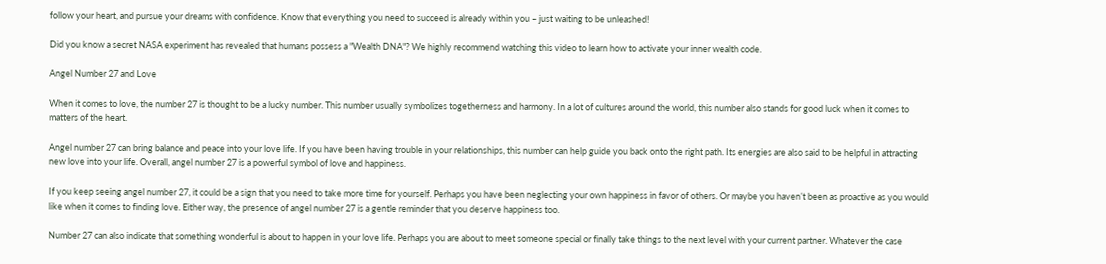follow your heart, and pursue your dreams with confidence. Know that everything you need to succeed is already within you – just waiting to be unleashed!

Did you know a secret NASA experiment has revealed that humans possess a "Wealth DNA"? We highly recommend watching this video to learn how to activate your inner wealth code.

Angel Number 27 and Love

When it comes to love, the number 27 is thought to be a lucky number. This number usually symbolizes togetherness and harmony. In a lot of cultures around the world, this number also stands for good luck when it comes to matters of the heart.

Angel number 27 can bring balance and peace into your love life. If you have been having trouble in your relationships, this number can help guide you back onto the right path. Its energies are also said to be helpful in attracting new love into your life. Overall, angel number 27 is a powerful symbol of love and happiness.

If you keep seeing angel number 27, it could be a sign that you need to take more time for yourself. Perhaps you have been neglecting your own happiness in favor of others. Or maybe you haven’t been as proactive as you would like when it comes to finding love. Either way, the presence of angel number 27 is a gentle reminder that you deserve happiness too.

Number 27 can also indicate that something wonderful is about to happen in your love life. Perhaps you are about to meet someone special or finally take things to the next level with your current partner. Whatever the case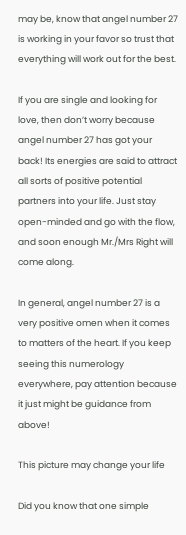may be, know that angel number 27 is working in your favor so trust that everything will work out for the best.

If you are single and looking for love, then don’t worry because angel number 27 has got your back! Its energies are said to attract all sorts of positive potential partners into your life. Just stay open-minded and go with the flow, and soon enough Mr./Mrs Right will come along.

In general, angel number 27 is a very positive omen when it comes to matters of the heart. If you keep seeing this numerology everywhere, pay attention because it just might be guidance from above!

This picture may change your life

Did you know that one simple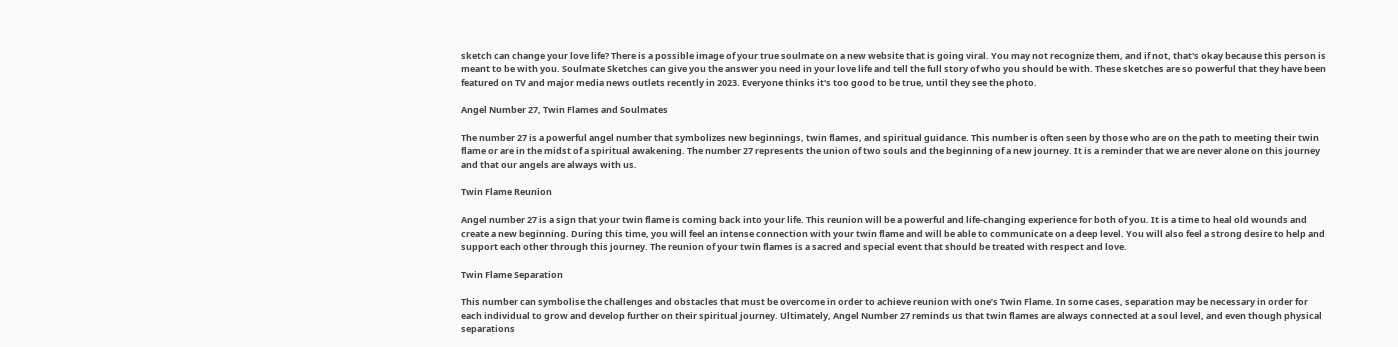sketch can change your love life? There is a possible image of your true soulmate on a new website that is going viral. You may not recognize them, and if not, that's okay because this person is meant to be with you. Soulmate Sketches can give you the answer you need in your love life and tell the full story of who you should be with. These sketches are so powerful that they have been featured on TV and major media news outlets recently in 2023. Everyone thinks it's too good to be true, until they see the photo.

Angel Number 27, Twin Flames and Soulmates

The number 27 is a powerful angel number that symbolizes new beginnings, twin flames, and spiritual guidance. This number is often seen by those who are on the path to meeting their twin flame or are in the midst of a spiritual awakening. The number 27 represents the union of two souls and the beginning of a new journey. It is a reminder that we are never alone on this journey and that our angels are always with us.

Twin Flame Reunion

Angel number 27 is a sign that your twin flame is coming back into your life. This reunion will be a powerful and life-changing experience for both of you. It is a time to heal old wounds and create a new beginning. During this time, you will feel an intense connection with your twin flame and will be able to communicate on a deep level. You will also feel a strong desire to help and support each other through this journey. The reunion of your twin flames is a sacred and special event that should be treated with respect and love.

Twin Flame Separation

This number can symbolise the challenges and obstacles that must be overcome in order to achieve reunion with one’s Twin Flame. In some cases, separation may be necessary in order for each individual to grow and develop further on their spiritual journey. Ultimately, Angel Number 27 reminds us that twin flames are always connected at a soul level, and even though physical separations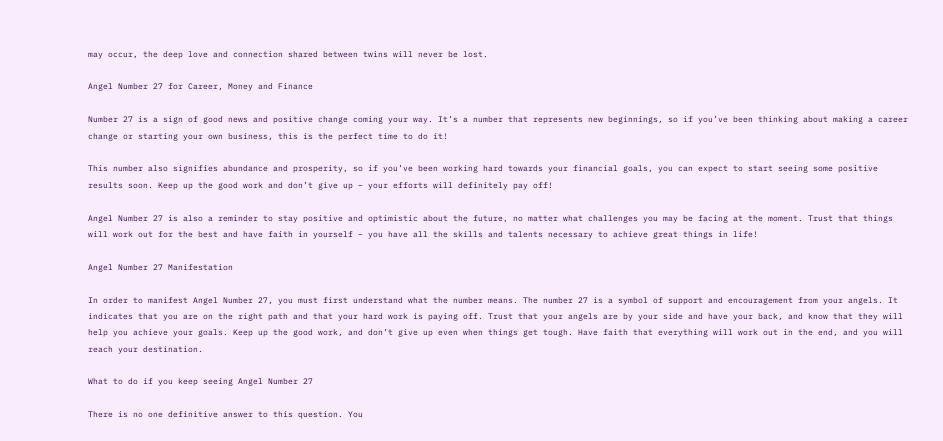may occur, the deep love and connection shared between twins will never be lost.

Angel Number 27 for Career, Money and Finance

Number 27 is a sign of good news and positive change coming your way. It’s a number that represents new beginnings, so if you’ve been thinking about making a career change or starting your own business, this is the perfect time to do it!

This number also signifies abundance and prosperity, so if you’ve been working hard towards your financial goals, you can expect to start seeing some positive results soon. Keep up the good work and don’t give up – your efforts will definitely pay off!

Angel Number 27 is also a reminder to stay positive and optimistic about the future, no matter what challenges you may be facing at the moment. Trust that things will work out for the best and have faith in yourself – you have all the skills and talents necessary to achieve great things in life!

Angel Number 27 Manifestation

In order to manifest Angel Number 27, you must first understand what the number means. The number 27 is a symbol of support and encouragement from your angels. It indicates that you are on the right path and that your hard work is paying off. Trust that your angels are by your side and have your back, and know that they will help you achieve your goals. Keep up the good work, and don’t give up even when things get tough. Have faith that everything will work out in the end, and you will reach your destination.

What to do if you keep seeing Angel Number 27

There is no one definitive answer to this question. You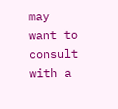may want to consult with a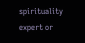spirituality expert or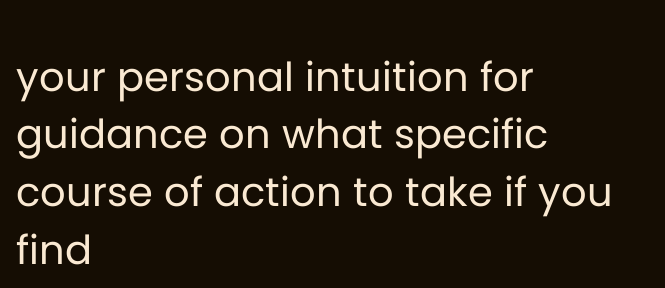your personal intuition for guidance on what specific course of action to take if you find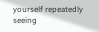yourself repeatedly seeing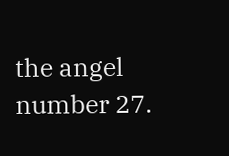the angel number 27.